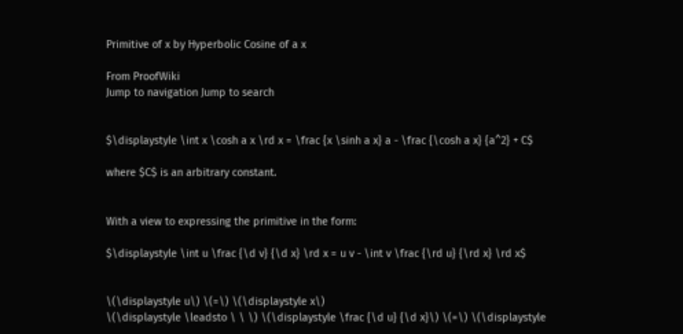Primitive of x by Hyperbolic Cosine of a x

From ProofWiki
Jump to navigation Jump to search


$\displaystyle \int x \cosh a x \rd x = \frac {x \sinh a x} a - \frac {\cosh a x} {a^2} + C$

where $C$ is an arbitrary constant.


With a view to expressing the primitive in the form:

$\displaystyle \int u \frac {\d v} {\d x} \rd x = u v - \int v \frac {\rd u} {\rd x} \rd x$


\(\displaystyle u\) \(=\) \(\displaystyle x\)
\(\displaystyle \leadsto \ \ \) \(\displaystyle \frac {\d u} {\d x}\) \(=\) \(\displaystyle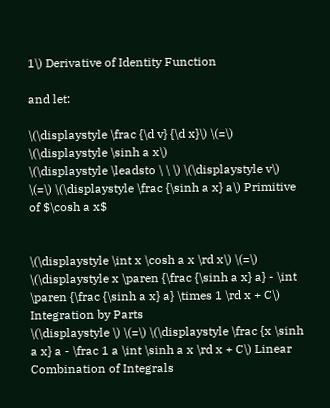1\) Derivative of Identity Function

and let:

\(\displaystyle \frac {\d v} {\d x}\) \(=\) \(\displaystyle \sinh a x\)
\(\displaystyle \leadsto \ \ \) \(\displaystyle v\) \(=\) \(\displaystyle \frac {\sinh a x} a\) Primitive of $\cosh a x$


\(\displaystyle \int x \cosh a x \rd x\) \(=\) \(\displaystyle x \paren {\frac {\sinh a x} a} - \int \paren {\frac {\sinh a x} a} \times 1 \rd x + C\) Integration by Parts
\(\displaystyle \) \(=\) \(\displaystyle \frac {x \sinh a x} a - \frac 1 a \int \sinh a x \rd x + C\) Linear Combination of Integrals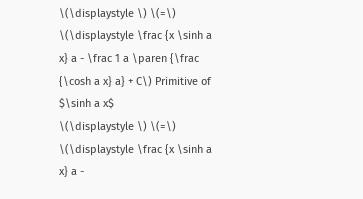\(\displaystyle \) \(=\) \(\displaystyle \frac {x \sinh a x} a - \frac 1 a \paren {\frac {\cosh a x} a} + C\) Primitive of $\sinh a x$
\(\displaystyle \) \(=\) \(\displaystyle \frac {x \sinh a x} a -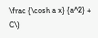\frac {\cosh a x} {a^2} + C\)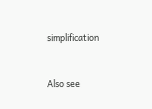simplification


Also see